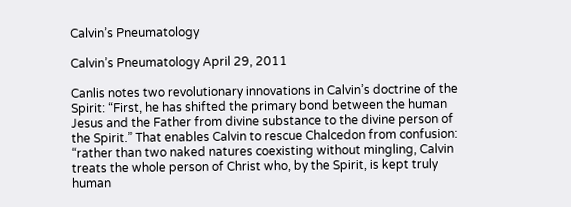Calvin’s Pneumatology

Calvin’s Pneumatology April 29, 2011

Canlis notes two revolutionary innovations in Calvin’s doctrine of the Spirit: “First, he has shifted the primary bond between the human Jesus and the Father from divine substance to the divine person of the Spirit.” That enables Calvin to rescue Chalcedon from confusion: “rather than two naked natures coexisting without mingling, Calvin treats the whole person of Christ who, by the Spirit, is kept truly human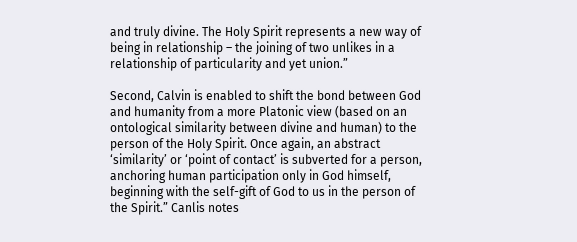and truly divine. The Holy Spirit represents a new way of being in relationship – the joining of two unlikes in a relationship of particularity and yet union.”

Second, Calvin is enabled to shift the bond between God and humanity from a more Platonic view (based on an ontological similarity between divine and human) to the person of the Holy Spirit. Once again, an abstract ‘similarity’ or ‘point of contact’ is subverted for a person, anchoring human participation only in God himself, beginning with the self-gift of God to us in the person of the Spirit.” Canlis notes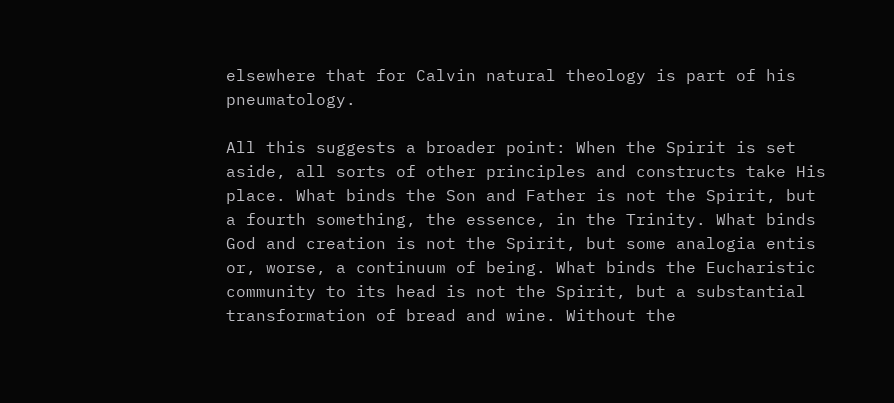elsewhere that for Calvin natural theology is part of his pneumatology.

All this suggests a broader point: When the Spirit is set aside, all sorts of other principles and constructs take His place. What binds the Son and Father is not the Spirit, but a fourth something, the essence, in the Trinity. What binds God and creation is not the Spirit, but some analogia entis or, worse, a continuum of being. What binds the Eucharistic community to its head is not the Spirit, but a substantial transformation of bread and wine. Without the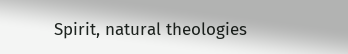Spirit, natural theologies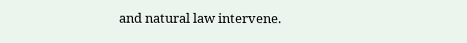and natural law intervene.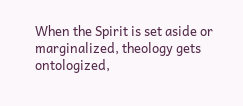When the Spirit is set aside or marginalized, theology gets ontologized,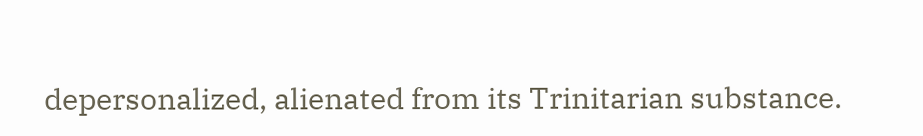depersonalized, alienated from its Trinitarian substance.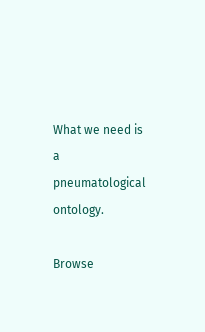What we need is a pneumatological ontology.

Browse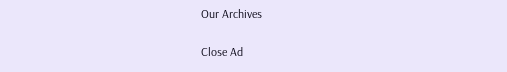Our Archives

Close Ad